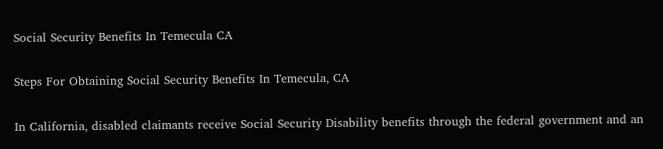Social Security Benefits In Temecula CA

Steps For Obtaining Social Security Benefits In Temecula, CA

In California, disabled claimants receive Social Security Disability benefits through the federal government and an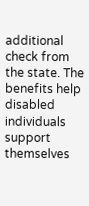additional check from the state. The benefits help disabled individuals support themselves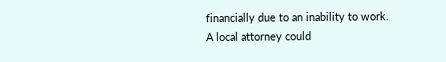financially due to an inability to work. A local attorney could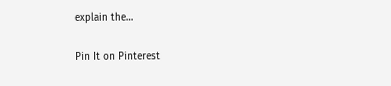explain the…

Pin It on Pinterest